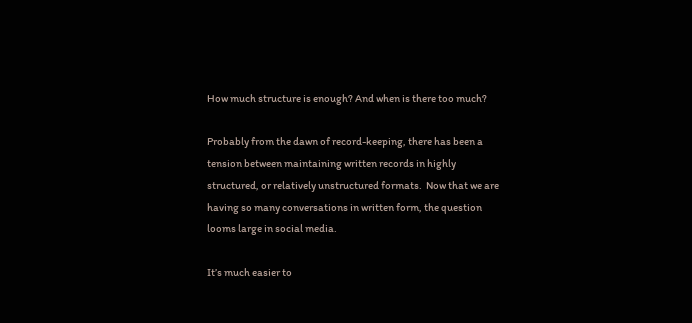How much structure is enough? And when is there too much?

Probably from the dawn of record-keeping, there has been a tension between maintaining written records in highly structured, or relatively unstructured formats.  Now that we are having so many conversations in written form, the question looms large in social media.

It’s much easier to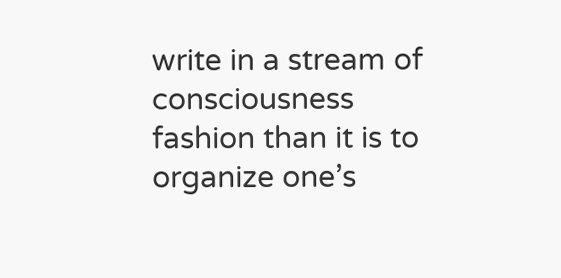write in a stream of consciousness fashion than it is to organize one’s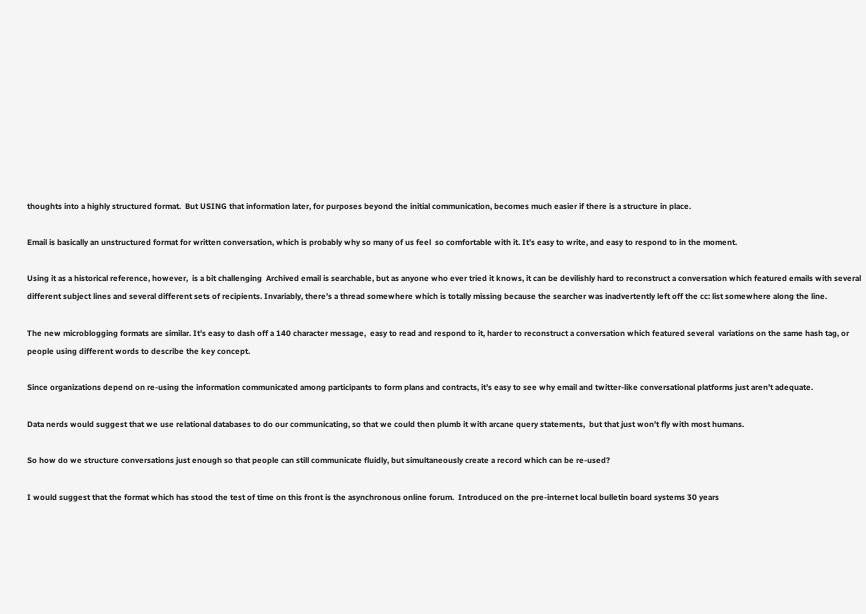thoughts into a highly structured format.  But USING that information later, for purposes beyond the initial communication, becomes much easier if there is a structure in place.

Email is basically an unstructured format for written conversation, which is probably why so many of us feel  so comfortable with it. It’s easy to write, and easy to respond to in the moment.

Using it as a historical reference, however,  is a bit challenging  Archived email is searchable, but as anyone who ever tried it knows, it can be devilishly hard to reconstruct a conversation which featured emails with several different subject lines and several different sets of recipients. Invariably, there’s a thread somewhere which is totally missing because the searcher was inadvertently left off the cc: list somewhere along the line.

The new microblogging formats are similar. It’s easy to dash off a 140 character message,  easy to read and respond to it, harder to reconstruct a conversation which featured several  variations on the same hash tag, or people using different words to describe the key concept.

Since organizations depend on re-using the information communicated among participants to form plans and contracts, it’s easy to see why email and twitter-like conversational platforms just aren’t adequate.

Data nerds would suggest that we use relational databases to do our communicating, so that we could then plumb it with arcane query statements,  but that just won’t fly with most humans.

So how do we structure conversations just enough so that people can still communicate fluidly, but simultaneously create a record which can be re-used?

I would suggest that the format which has stood the test of time on this front is the asynchronous online forum.  Introduced on the pre-internet local bulletin board systems 30 years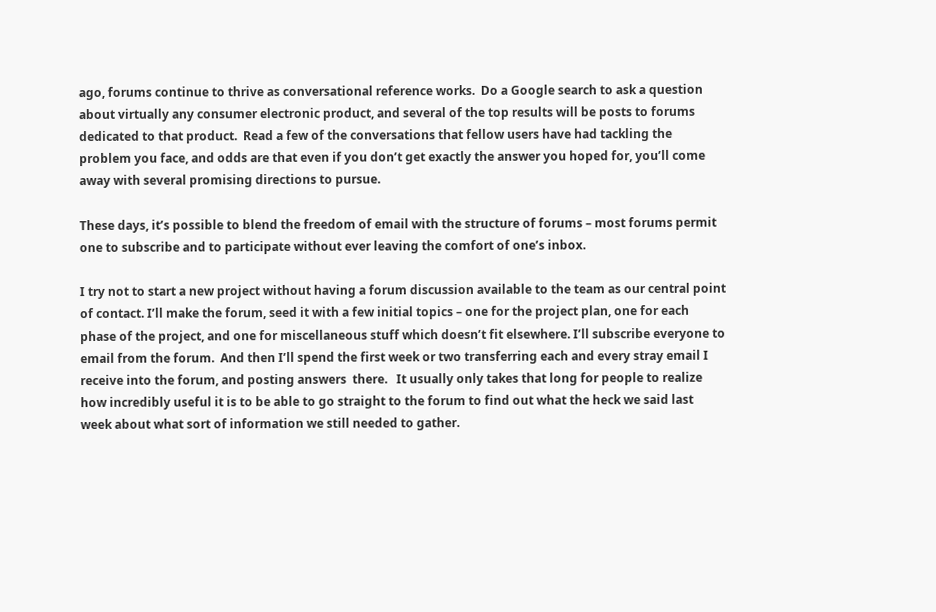ago, forums continue to thrive as conversational reference works.  Do a Google search to ask a question about virtually any consumer electronic product, and several of the top results will be posts to forums dedicated to that product.  Read a few of the conversations that fellow users have had tackling the problem you face, and odds are that even if you don’t get exactly the answer you hoped for, you’ll come away with several promising directions to pursue.

These days, it’s possible to blend the freedom of email with the structure of forums – most forums permit one to subscribe and to participate without ever leaving the comfort of one’s inbox.

I try not to start a new project without having a forum discussion available to the team as our central point of contact. I’ll make the forum, seed it with a few initial topics – one for the project plan, one for each phase of the project, and one for miscellaneous stuff which doesn’t fit elsewhere. I’ll subscribe everyone to email from the forum.  And then I’ll spend the first week or two transferring each and every stray email I receive into the forum, and posting answers  there.   It usually only takes that long for people to realize how incredibly useful it is to be able to go straight to the forum to find out what the heck we said last week about what sort of information we still needed to gather.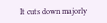It cuts down majorly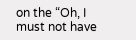on the “Oh, I must not have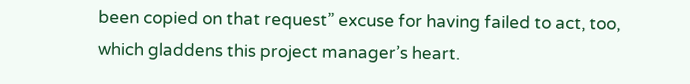been copied on that request” excuse for having failed to act, too, which gladdens this project manager’s heart.